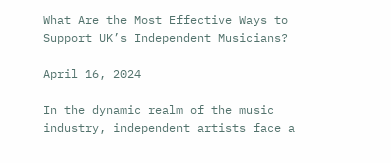What Are the Most Effective Ways to Support UK’s Independent Musicians?

April 16, 2024

In the dynamic realm of the music industry, independent artists face a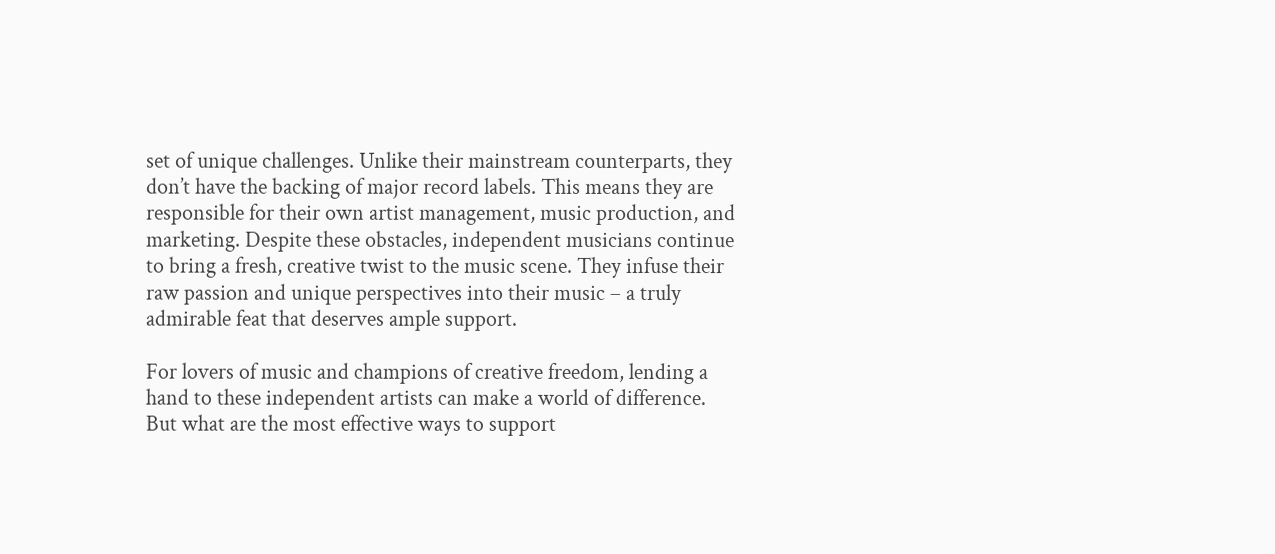set of unique challenges. Unlike their mainstream counterparts, they don’t have the backing of major record labels. This means they are responsible for their own artist management, music production, and marketing. Despite these obstacles, independent musicians continue to bring a fresh, creative twist to the music scene. They infuse their raw passion and unique perspectives into their music – a truly admirable feat that deserves ample support.

For lovers of music and champions of creative freedom, lending a hand to these independent artists can make a world of difference. But what are the most effective ways to support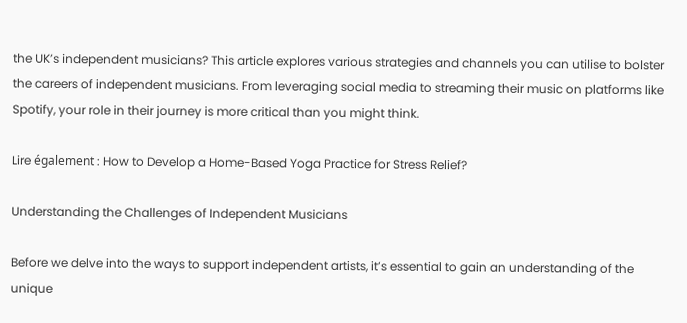the UK’s independent musicians? This article explores various strategies and channels you can utilise to bolster the careers of independent musicians. From leveraging social media to streaming their music on platforms like Spotify, your role in their journey is more critical than you might think.

Lire également : How to Develop a Home-Based Yoga Practice for Stress Relief?

Understanding the Challenges of Independent Musicians

Before we delve into the ways to support independent artists, it’s essential to gain an understanding of the unique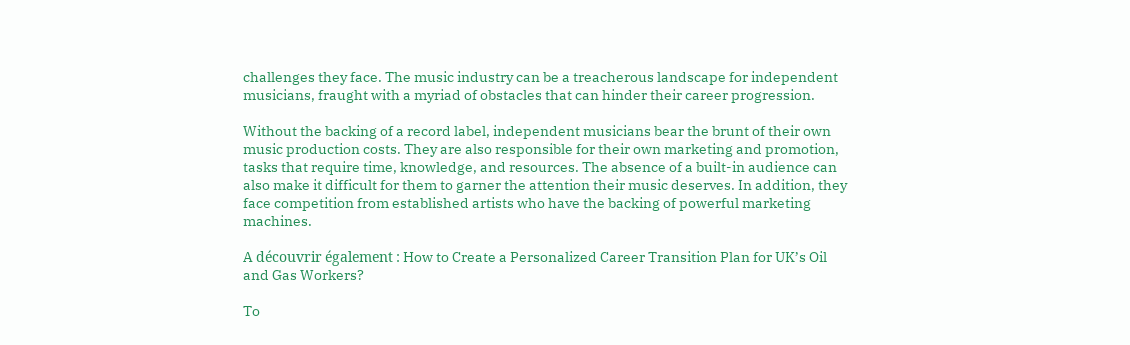challenges they face. The music industry can be a treacherous landscape for independent musicians, fraught with a myriad of obstacles that can hinder their career progression.

Without the backing of a record label, independent musicians bear the brunt of their own music production costs. They are also responsible for their own marketing and promotion, tasks that require time, knowledge, and resources. The absence of a built-in audience can also make it difficult for them to garner the attention their music deserves. In addition, they face competition from established artists who have the backing of powerful marketing machines.

A découvrir également : How to Create a Personalized Career Transition Plan for UK’s Oil and Gas Workers?

To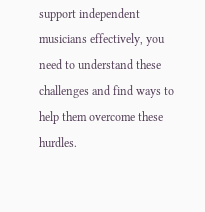support independent musicians effectively, you need to understand these challenges and find ways to help them overcome these hurdles.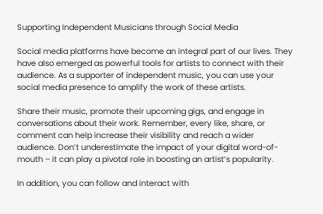Supporting Independent Musicians through Social Media

Social media platforms have become an integral part of our lives. They have also emerged as powerful tools for artists to connect with their audience. As a supporter of independent music, you can use your social media presence to amplify the work of these artists.

Share their music, promote their upcoming gigs, and engage in conversations about their work. Remember, every like, share, or comment can help increase their visibility and reach a wider audience. Don’t underestimate the impact of your digital word-of-mouth – it can play a pivotal role in boosting an artist’s popularity.

In addition, you can follow and interact with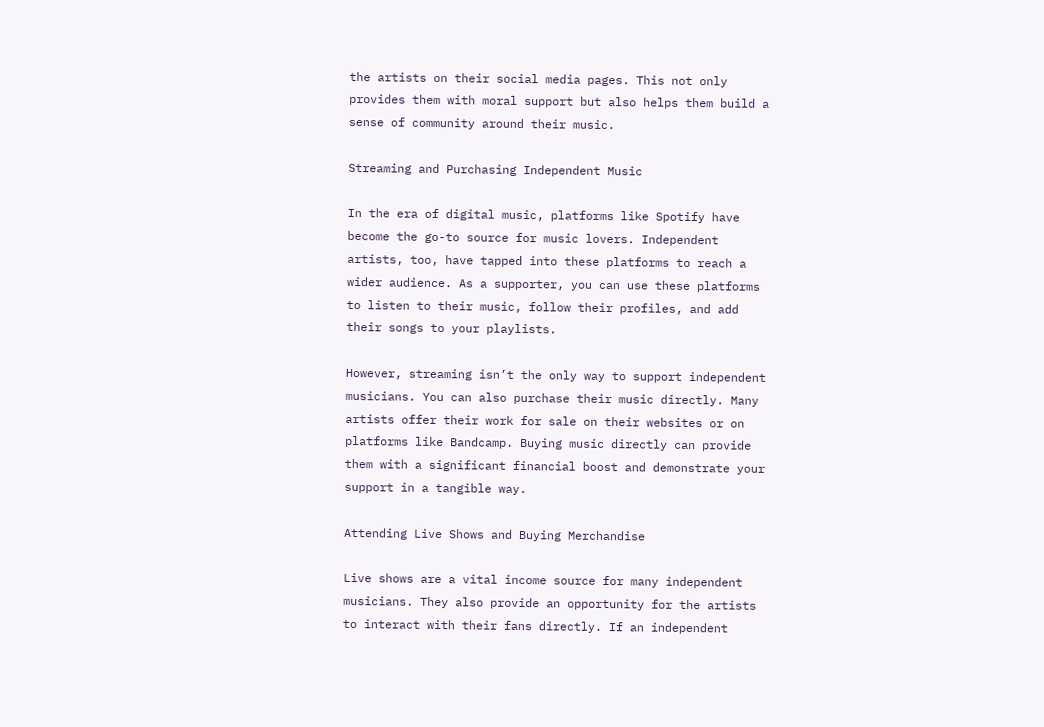the artists on their social media pages. This not only provides them with moral support but also helps them build a sense of community around their music.

Streaming and Purchasing Independent Music

In the era of digital music, platforms like Spotify have become the go-to source for music lovers. Independent artists, too, have tapped into these platforms to reach a wider audience. As a supporter, you can use these platforms to listen to their music, follow their profiles, and add their songs to your playlists.

However, streaming isn’t the only way to support independent musicians. You can also purchase their music directly. Many artists offer their work for sale on their websites or on platforms like Bandcamp. Buying music directly can provide them with a significant financial boost and demonstrate your support in a tangible way.

Attending Live Shows and Buying Merchandise

Live shows are a vital income source for many independent musicians. They also provide an opportunity for the artists to interact with their fans directly. If an independent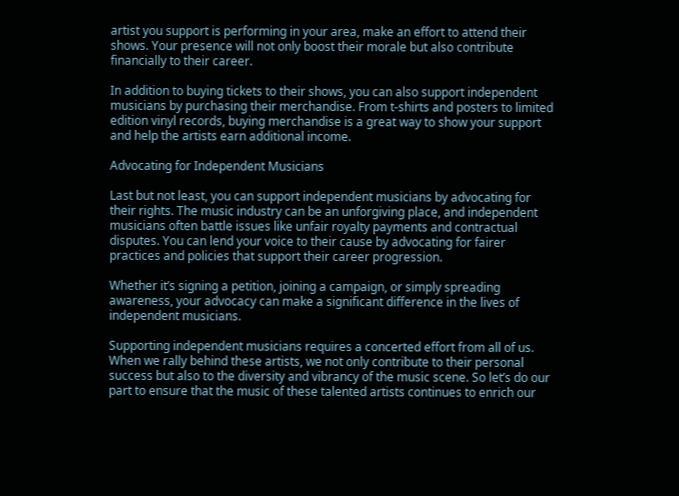artist you support is performing in your area, make an effort to attend their shows. Your presence will not only boost their morale but also contribute financially to their career.

In addition to buying tickets to their shows, you can also support independent musicians by purchasing their merchandise. From t-shirts and posters to limited edition vinyl records, buying merchandise is a great way to show your support and help the artists earn additional income.

Advocating for Independent Musicians

Last but not least, you can support independent musicians by advocating for their rights. The music industry can be an unforgiving place, and independent musicians often battle issues like unfair royalty payments and contractual disputes. You can lend your voice to their cause by advocating for fairer practices and policies that support their career progression.

Whether it’s signing a petition, joining a campaign, or simply spreading awareness, your advocacy can make a significant difference in the lives of independent musicians.

Supporting independent musicians requires a concerted effort from all of us. When we rally behind these artists, we not only contribute to their personal success but also to the diversity and vibrancy of the music scene. So let’s do our part to ensure that the music of these talented artists continues to enrich our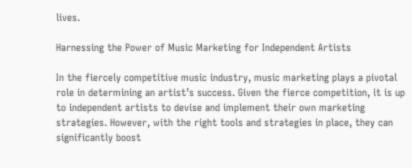lives.

Harnessing the Power of Music Marketing for Independent Artists

In the fiercely competitive music industry, music marketing plays a pivotal role in determining an artist’s success. Given the fierce competition, it is up to independent artists to devise and implement their own marketing strategies. However, with the right tools and strategies in place, they can significantly boost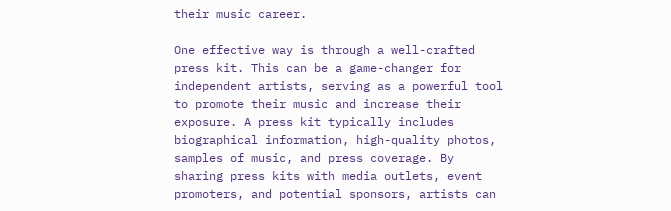their music career.

One effective way is through a well-crafted press kit. This can be a game-changer for independent artists, serving as a powerful tool to promote their music and increase their exposure. A press kit typically includes biographical information, high-quality photos, samples of music, and press coverage. By sharing press kits with media outlets, event promoters, and potential sponsors, artists can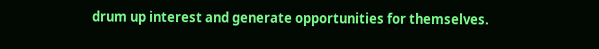drum up interest and generate opportunities for themselves.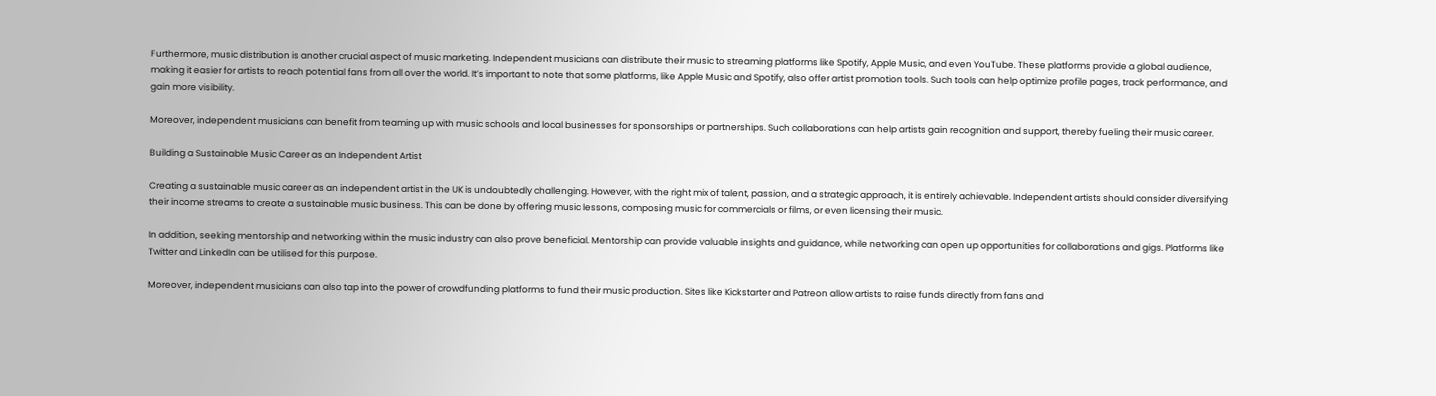Furthermore, music distribution is another crucial aspect of music marketing. Independent musicians can distribute their music to streaming platforms like Spotify, Apple Music, and even YouTube. These platforms provide a global audience, making it easier for artists to reach potential fans from all over the world. It’s important to note that some platforms, like Apple Music and Spotify, also offer artist promotion tools. Such tools can help optimize profile pages, track performance, and gain more visibility.

Moreover, independent musicians can benefit from teaming up with music schools and local businesses for sponsorships or partnerships. Such collaborations can help artists gain recognition and support, thereby fueling their music career.

Building a Sustainable Music Career as an Independent Artist

Creating a sustainable music career as an independent artist in the UK is undoubtedly challenging. However, with the right mix of talent, passion, and a strategic approach, it is entirely achievable. Independent artists should consider diversifying their income streams to create a sustainable music business. This can be done by offering music lessons, composing music for commercials or films, or even licensing their music.

In addition, seeking mentorship and networking within the music industry can also prove beneficial. Mentorship can provide valuable insights and guidance, while networking can open up opportunities for collaborations and gigs. Platforms like Twitter and LinkedIn can be utilised for this purpose.

Moreover, independent musicians can also tap into the power of crowdfunding platforms to fund their music production. Sites like Kickstarter and Patreon allow artists to raise funds directly from fans and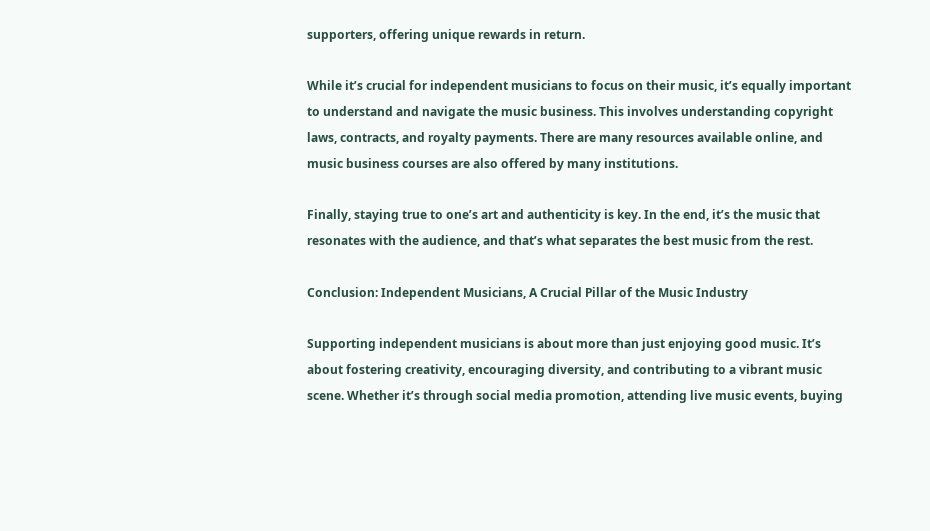supporters, offering unique rewards in return.

While it’s crucial for independent musicians to focus on their music, it’s equally important to understand and navigate the music business. This involves understanding copyright laws, contracts, and royalty payments. There are many resources available online, and music business courses are also offered by many institutions.

Finally, staying true to one’s art and authenticity is key. In the end, it’s the music that resonates with the audience, and that’s what separates the best music from the rest.

Conclusion: Independent Musicians, A Crucial Pillar of the Music Industry

Supporting independent musicians is about more than just enjoying good music. It’s about fostering creativity, encouraging diversity, and contributing to a vibrant music scene. Whether it’s through social media promotion, attending live music events, buying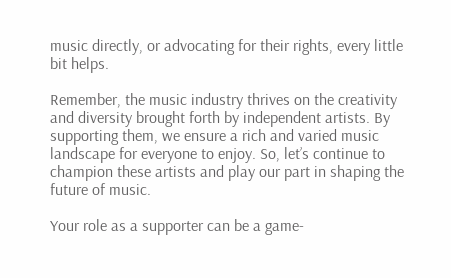music directly, or advocating for their rights, every little bit helps.

Remember, the music industry thrives on the creativity and diversity brought forth by independent artists. By supporting them, we ensure a rich and varied music landscape for everyone to enjoy. So, let’s continue to champion these artists and play our part in shaping the future of music.

Your role as a supporter can be a game-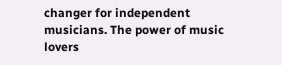changer for independent musicians. The power of music lovers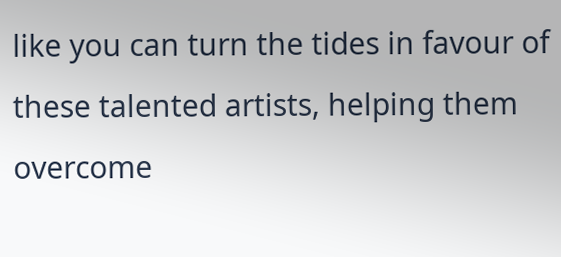like you can turn the tides in favour of these talented artists, helping them overcome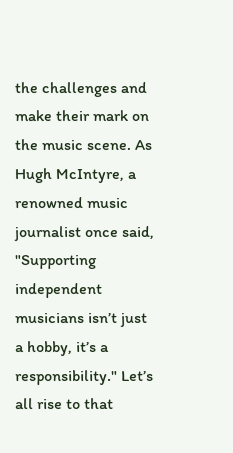the challenges and make their mark on the music scene. As Hugh McIntyre, a renowned music journalist once said, "Supporting independent musicians isn’t just a hobby, it’s a responsibility." Let’s all rise to that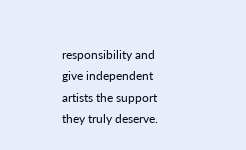responsibility and give independent artists the support they truly deserve.